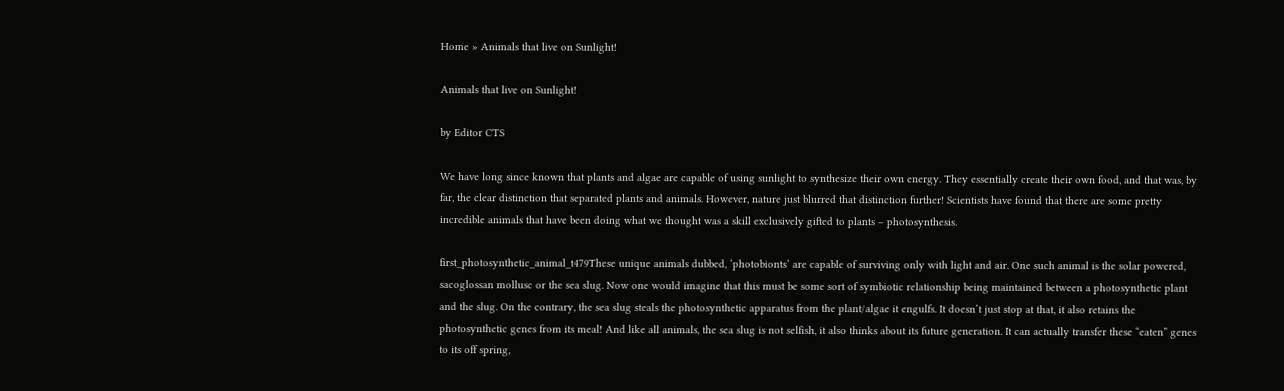Home » Animals that live on Sunlight!

Animals that live on Sunlight!

by Editor CTS

We have long since known that plants and algae are capable of using sunlight to synthesize their own energy. They essentially create their own food, and that was, by far, the clear distinction that separated plants and animals. However, nature just blurred that distinction further! Scientists have found that there are some pretty incredible animals that have been doing what we thought was a skill exclusively gifted to plants – photosynthesis.

first_photosynthetic_animal_t479These unique animals dubbed, ‘photobionts’ are capable of surviving only with light and air. One such animal is the solar powered, sacoglossan mollusc or the sea slug. Now one would imagine that this must be some sort of symbiotic relationship being maintained between a photosynthetic plant and the slug. On the contrary, the sea slug steals the photosynthetic apparatus from the plant/algae it engulfs. It doesn’t just stop at that, it also retains the photosynthetic genes from its meal! And like all animals, the sea slug is not selfish, it also thinks about its future generation. It can actually transfer these “eaten” genes to its off spring,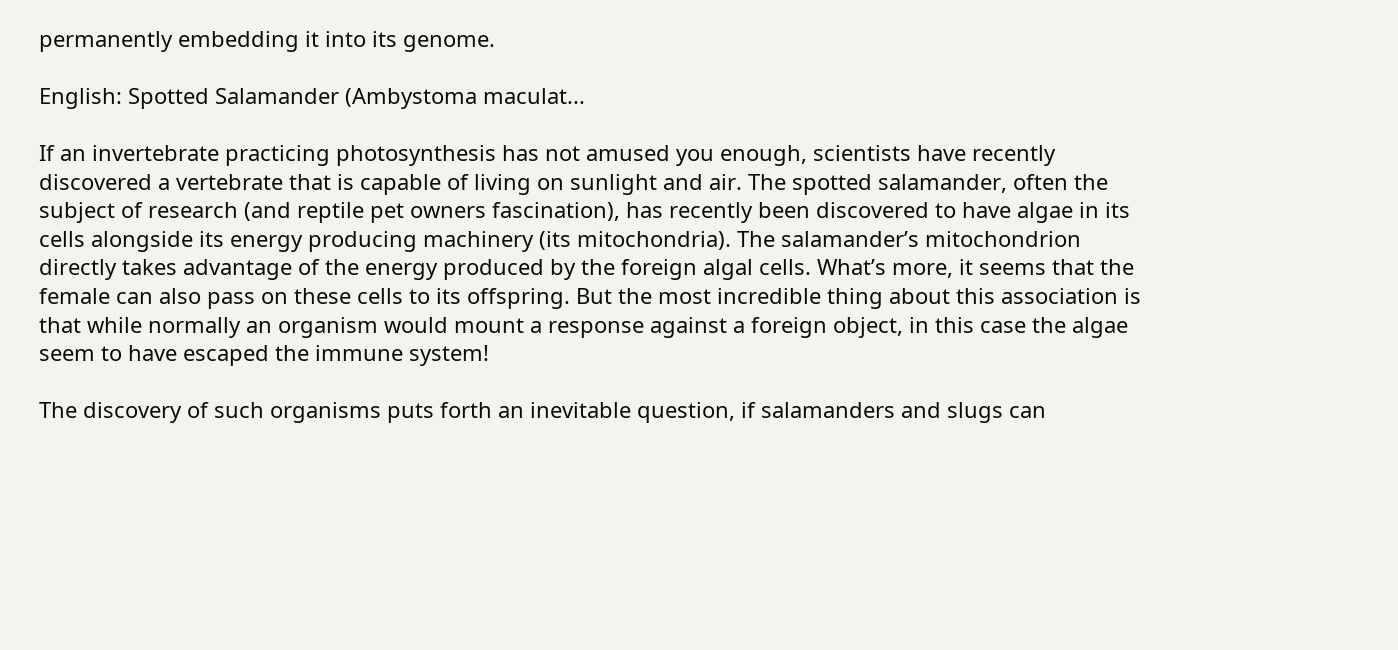permanently embedding it into its genome.

English: Spotted Salamander (Ambystoma maculat...

If an invertebrate practicing photosynthesis has not amused you enough, scientists have recently discovered a vertebrate that is capable of living on sunlight and air. The spotted salamander, often the subject of research (and reptile pet owners fascination), has recently been discovered to have algae in its cells alongside its energy producing machinery (its mitochondria). The salamander’s mitochondrion directly takes advantage of the energy produced by the foreign algal cells. What’s more, it seems that the female can also pass on these cells to its offspring. But the most incredible thing about this association is that while normally an organism would mount a response against a foreign object, in this case the algae seem to have escaped the immune system!

The discovery of such organisms puts forth an inevitable question, if salamanders and slugs can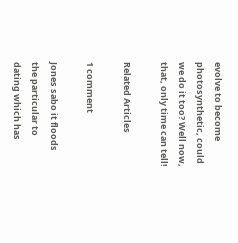evolve to become photosynthetic, could we do it too? Well now, that, only time can tell!

Related Articles

1 comment

Jones sabo it floods the particular to dating which has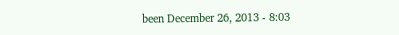been December 26, 2013 - 8:03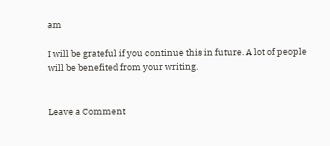am

I will be grateful if you continue this in future. A lot of people will be benefited from your writing.


Leave a Comment